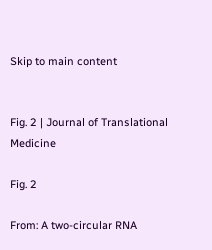Skip to main content


Fig. 2 | Journal of Translational Medicine

Fig. 2

From: A two-circular RNA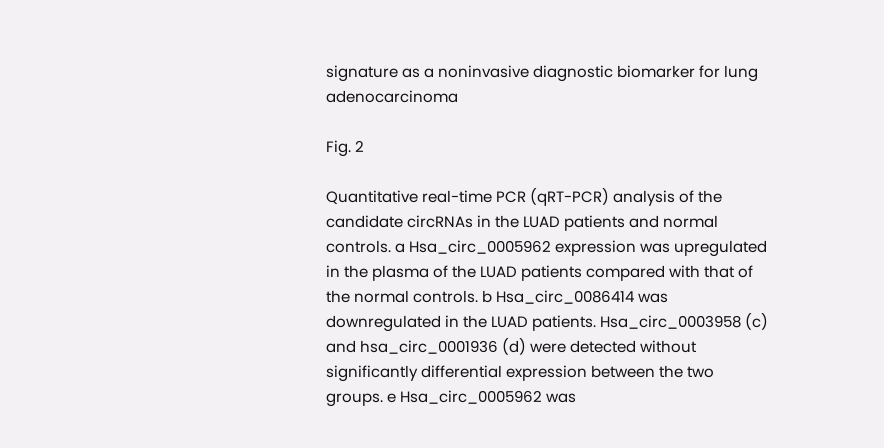signature as a noninvasive diagnostic biomarker for lung adenocarcinoma

Fig. 2

Quantitative real-time PCR (qRT-PCR) analysis of the candidate circRNAs in the LUAD patients and normal controls. a Hsa_circ_0005962 expression was upregulated in the plasma of the LUAD patients compared with that of the normal controls. b Hsa_circ_0086414 was downregulated in the LUAD patients. Hsa_circ_0003958 (c) and hsa_circ_0001936 (d) were detected without significantly differential expression between the two groups. e Hsa_circ_0005962 was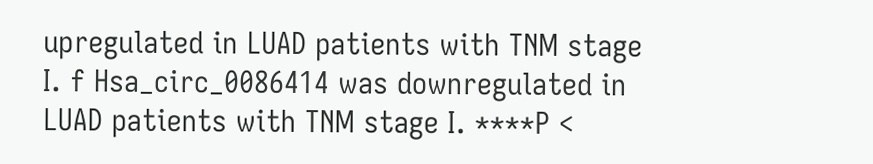upregulated in LUAD patients with TNM stage I. f Hsa_circ_0086414 was downregulated in LUAD patients with TNM stage I. ****P <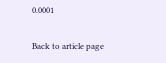0.0001

Back to article page